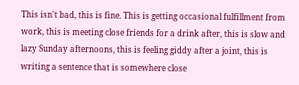This isn't bad, this is fine. This is getting occasional fulfillment from work, this is meeting close friends for a drink after, this is slow and lazy Sunday afternoons, this is feeling giddy after a joint, this is writing a sentence that is somewhere close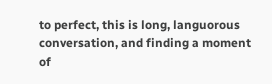to perfect, this is long, languorous conversation, and finding a moment of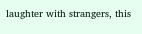laughter with strangers, this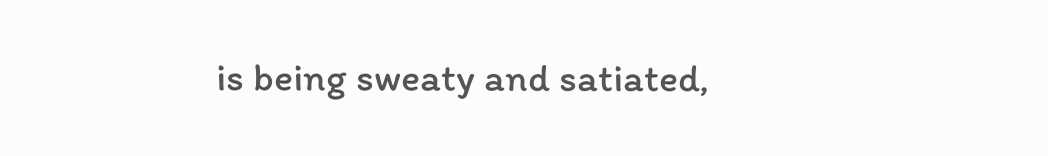is being sweaty and satiated,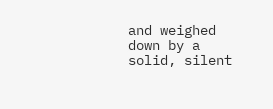and weighed down by a solid, silent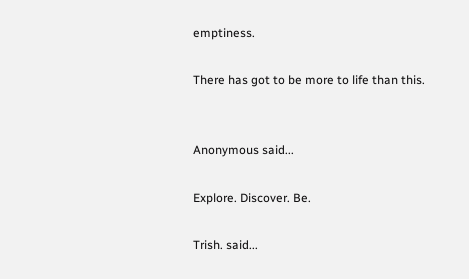emptiness.

There has got to be more to life than this.


Anonymous said...

Explore. Discover. Be.

Trish. said...